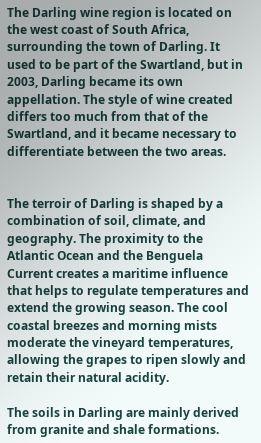The Darling wine region is located on the west coast of South Africa, surrounding the town of Darling. It used to be part of the Swartland, but in 2003, Darling became its own appellation. The style of wine created differs too much from that of the Swartland, and it became necessary to differentiate between the two areas.


The terroir of Darling is shaped by a combination of soil, climate, and geography. The proximity to the Atlantic Ocean and the Benguela Current creates a maritime influence that helps to regulate temperatures and extend the growing season. The cool coastal breezes and morning mists moderate the vineyard temperatures, allowing the grapes to ripen slowly and retain their natural acidity.

The soils in Darling are mainly derived from granite and shale formations.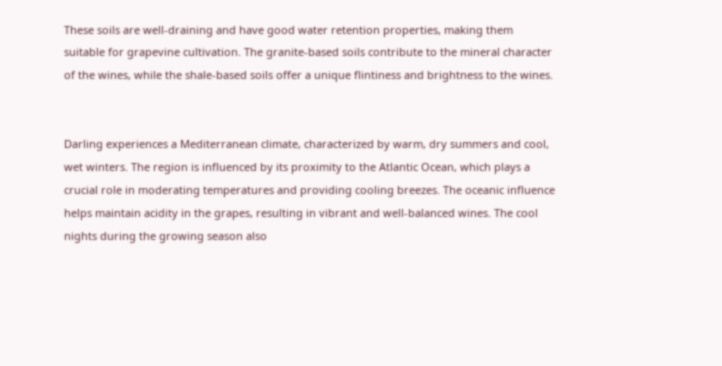These soils are well-draining and have good water retention properties, making them suitable for grapevine cultivation. The granite-based soils contribute to the mineral character of the wines, while the shale-based soils offer a unique flintiness and brightness to the wines.


Darling experiences a Mediterranean climate, characterized by warm, dry summers and cool, wet winters. The region is influenced by its proximity to the Atlantic Ocean, which plays a crucial role in moderating temperatures and providing cooling breezes. The oceanic influence helps maintain acidity in the grapes, resulting in vibrant and well-balanced wines. The cool nights during the growing season also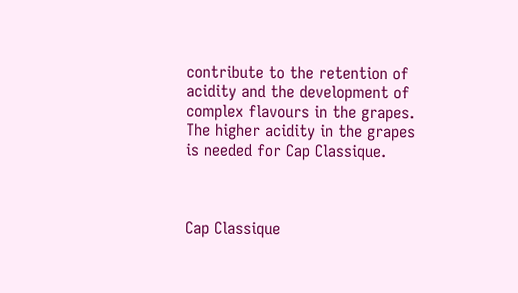contribute to the retention of acidity and the development of complex flavours in the grapes. The higher acidity in the grapes is needed for Cap Classique.



Cap Classique